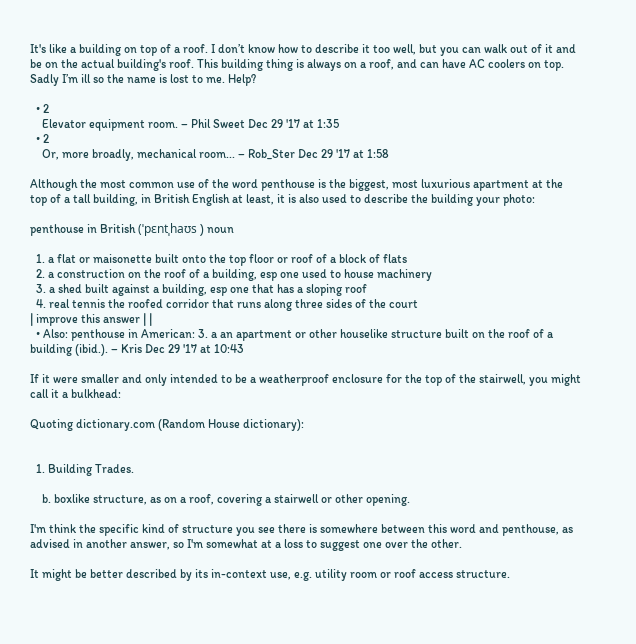It's like a building on top of a roof. I don’t know how to describe it too well, but you can walk out of it and be on the actual building's roof. This building thing is always on a roof, and can have AC coolers on top. Sadly I’m ill so the name is lost to me. Help?

  • 2
    Elevator equipment room. – Phil Sweet Dec 29 '17 at 1:35
  • 2
    Or, more broadly, mechanical room... – Rob_Ster Dec 29 '17 at 1:58

Although the most common use of the word penthouse is the biggest, most luxurious apartment at the top of a tall building, in British English at least, it is also used to describe the building your photo:

penthouse in British (ˈpɛntˌhaʊs ) noun

  1. a flat or maisonette built onto the top floor or roof of a block of flats
  2. a construction on the roof of a building, esp one used to house machinery
  3. a shed built against a building, esp one that has a sloping roof
  4. real tennis the roofed corridor that runs along three sides of the court
| improve this answer | |
  • Also: penthouse in American: 3. a an apartment or other houselike structure built on the roof of a building (ibid.). – Kris Dec 29 '17 at 10:43

If it were smaller and only intended to be a weatherproof enclosure for the top of the stairwell, you might call it a bulkhead:

Quoting dictionary.com (Random House dictionary):


  1. Building Trades.

    b. boxlike structure, as on a roof, covering a stairwell or other opening.

I'm think the specific kind of structure you see there is somewhere between this word and penthouse, as advised in another answer, so I'm somewhat at a loss to suggest one over the other.

It might be better described by its in-context use, e.g. utility room or roof access structure.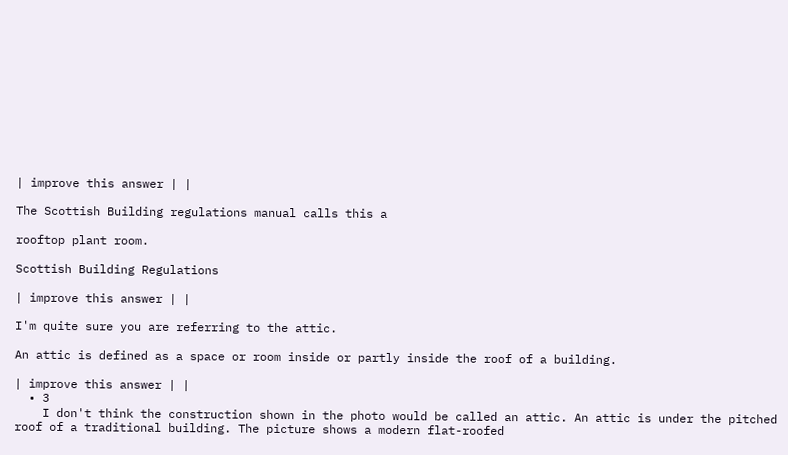| improve this answer | |

The Scottish Building regulations manual calls this a

rooftop plant room.

Scottish Building Regulations

| improve this answer | |

I'm quite sure you are referring to the attic.

An attic is defined as a space or room inside or partly inside the roof of a building.

| improve this answer | |
  • 3
    I don't think the construction shown in the photo would be called an attic. An attic is under the pitched roof of a traditional building. The picture shows a modern flat-roofed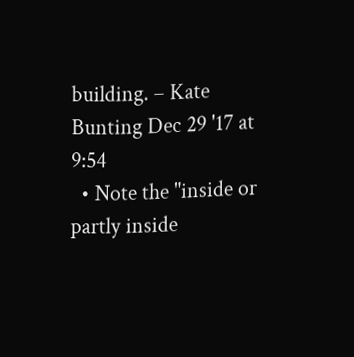building. – Kate Bunting Dec 29 '17 at 9:54
  • Note the "inside or partly inside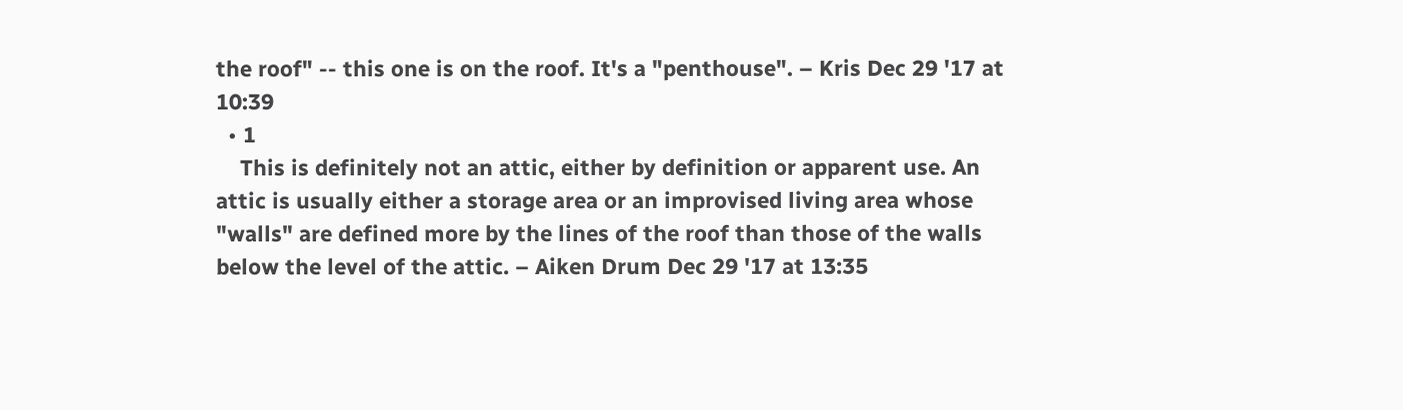the roof" -- this one is on the roof. It's a "penthouse". – Kris Dec 29 '17 at 10:39
  • 1
    This is definitely not an attic, either by definition or apparent use. An attic is usually either a storage area or an improvised living area whose "walls" are defined more by the lines of the roof than those of the walls below the level of the attic. – Aiken Drum Dec 29 '17 at 13:35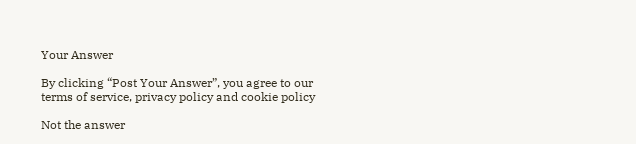Your Answer

By clicking “Post Your Answer”, you agree to our terms of service, privacy policy and cookie policy

Not the answer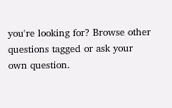you're looking for? Browse other questions tagged or ask your own question.